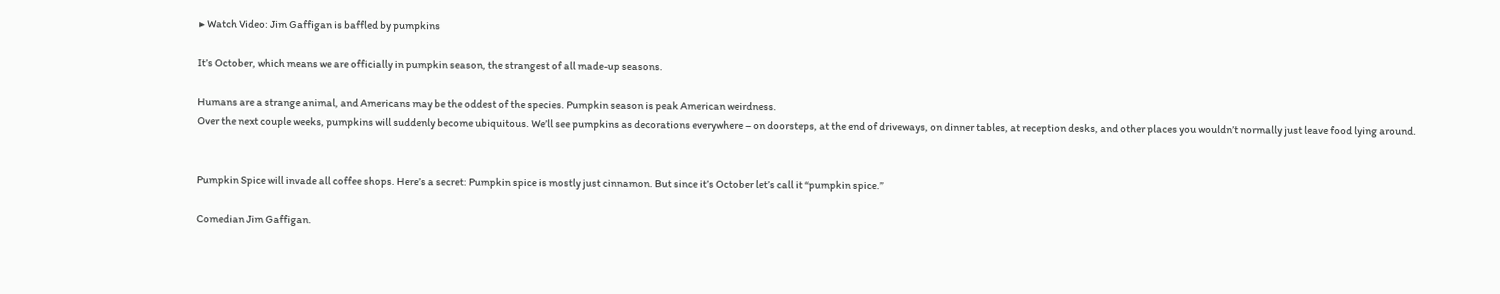▶ Watch Video: Jim Gaffigan is baffled by pumpkins

It’s October, which means we are officially in pumpkin season, the strangest of all made-up seasons.

Humans are a strange animal, and Americans may be the oddest of the species. Pumpkin season is peak American weirdness.
Over the next couple weeks, pumpkins will suddenly become ubiquitous. We’ll see pumpkins as decorations everywhere – on doorsteps, at the end of driveways, on dinner tables, at reception desks, and other places you wouldn’t normally just leave food lying around.


Pumpkin Spice will invade all coffee shops. Here’s a secret: Pumpkin spice is mostly just cinnamon. But since it’s October let’s call it “pumpkin spice.”

Comedian Jim Gaffigan.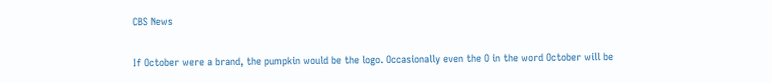CBS News

If October were a brand, the pumpkin would be the logo. Occasionally even the O in the word October will be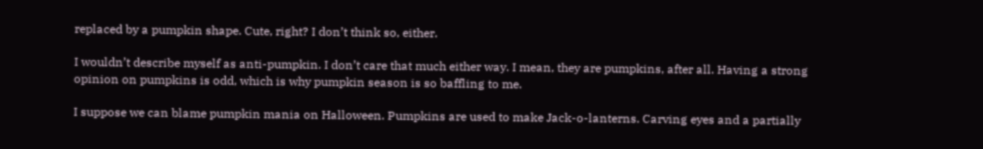replaced by a pumpkin shape. Cute, right? I don’t think so, either.

I wouldn’t describe myself as anti-pumpkin. I don’t care that much either way. I mean, they are pumpkins, after all. Having a strong opinion on pumpkins is odd, which is why pumpkin season is so baffling to me.

I suppose we can blame pumpkin mania on Halloween. Pumpkins are used to make Jack-o-lanterns. Carving eyes and a partially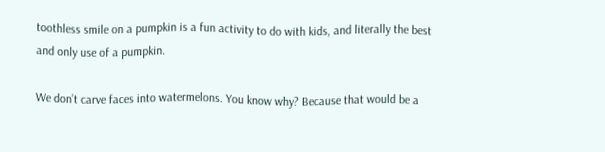toothless smile on a pumpkin is a fun activity to do with kids, and literally the best and only use of a pumpkin.

We don’t carve faces into watermelons. You know why? Because that would be a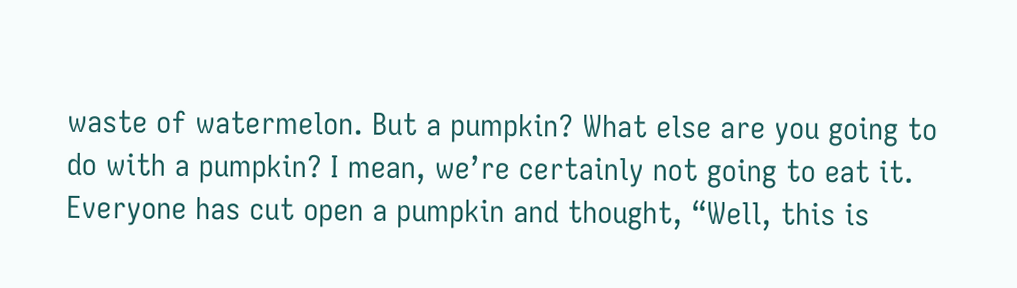waste of watermelon. But a pumpkin? What else are you going to do with a pumpkin? I mean, we’re certainly not going to eat it. Everyone has cut open a pumpkin and thought, “Well, this is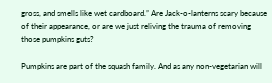gross, and smells like wet cardboard.” Are Jack-o-lanterns scary because of their appearance, or are we just reliving the trauma of removing those pumpkins guts?

Pumpkins are part of the squash family. And as any non-vegetarian will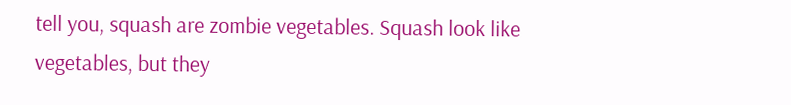tell you, squash are zombie vegetables. Squash look like vegetables, but they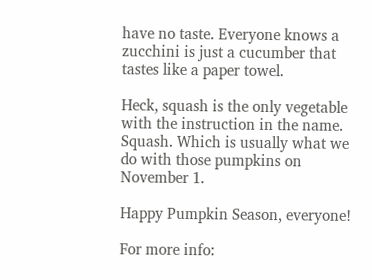have no taste. Everyone knows a zucchini is just a cucumber that tastes like a paper towel.

Heck, squash is the only vegetable with the instruction in the name. Squash. Which is usually what we do with those pumpkins on November 1.

Happy Pumpkin Season, everyone!

For more info: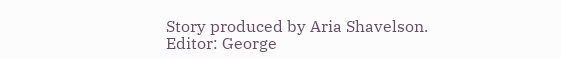Story produced by Aria Shavelson. Editor: George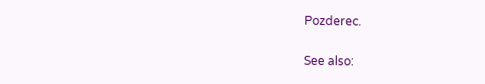Pozderec.

See also: